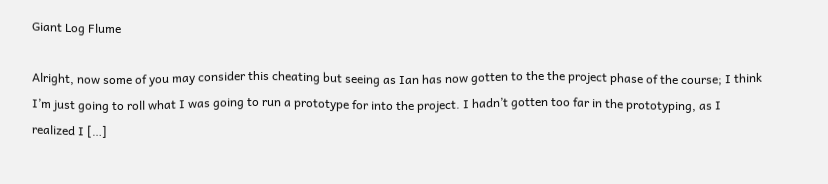Giant Log Flume

Alright, now some of you may consider this cheating but seeing as Ian has now gotten to the the project phase of the course; I think I’m just going to roll what I was going to run a prototype for into the project. I hadn’t gotten too far in the prototyping, as I realized I […]